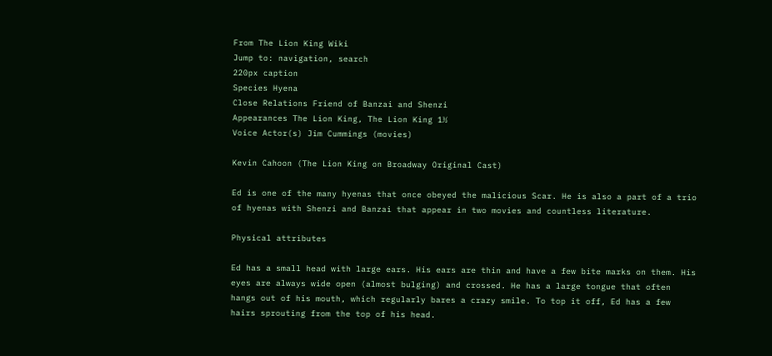From The Lion King Wiki
Jump to: navigation, search
220px caption
Species Hyena
Close Relations Friend of Banzai and Shenzi
Appearances The Lion King, The Lion King 1½
Voice Actor(s) Jim Cummings (movies)

Kevin Cahoon (The Lion King on Broadway Original Cast)

Ed is one of the many hyenas that once obeyed the malicious Scar. He is also a part of a trio of hyenas with Shenzi and Banzai that appear in two movies and countless literature.

Physical attributes

Ed has a small head with large ears. His ears are thin and have a few bite marks on them. His eyes are always wide open (almost bulging) and crossed. He has a large tongue that often hangs out of his mouth, which regularly bares a crazy smile. To top it off, Ed has a few hairs sprouting from the top of his head.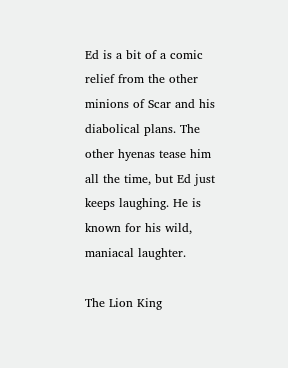Ed is a bit of a comic relief from the other minions of Scar and his diabolical plans. The other hyenas tease him all the time, but Ed just keeps laughing. He is known for his wild, maniacal laughter.

The Lion King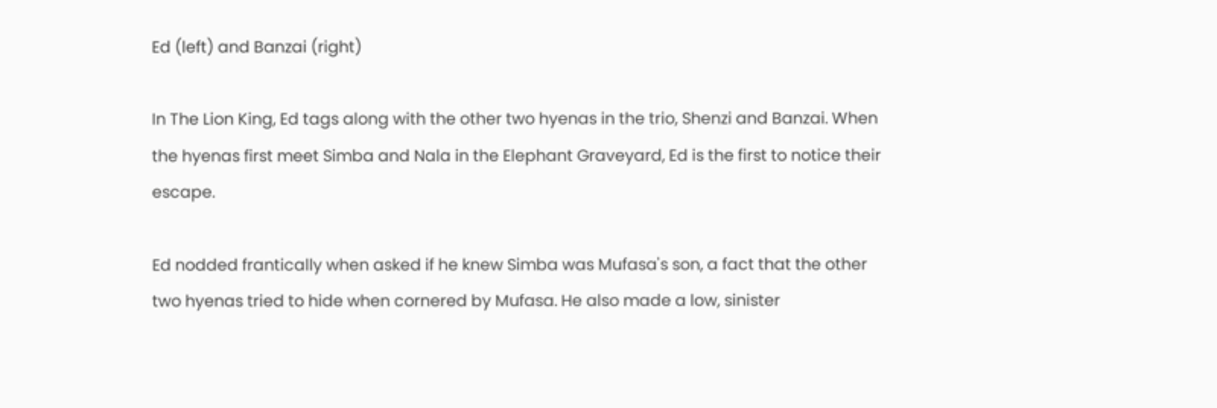Ed (left) and Banzai (right)

In The Lion King, Ed tags along with the other two hyenas in the trio, Shenzi and Banzai. When the hyenas first meet Simba and Nala in the Elephant Graveyard, Ed is the first to notice their escape.

Ed nodded frantically when asked if he knew Simba was Mufasa's son, a fact that the other two hyenas tried to hide when cornered by Mufasa. He also made a low, sinister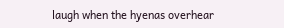laugh when the hyenas overhear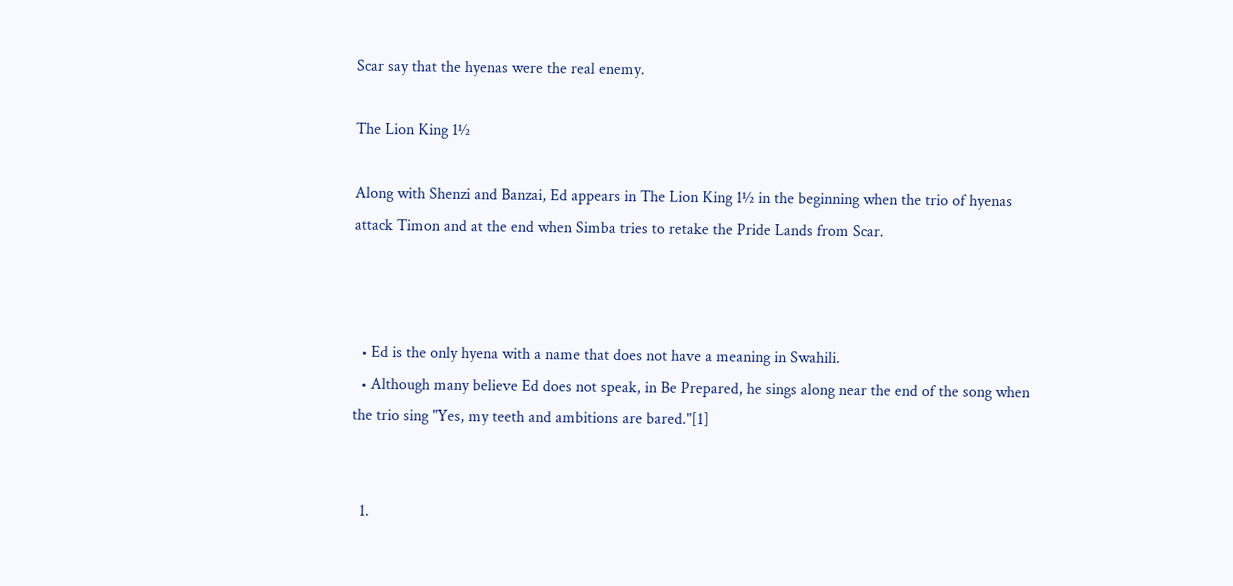Scar say that the hyenas were the real enemy.

The Lion King 1½

Along with Shenzi and Banzai, Ed appears in The Lion King 1½ in the beginning when the trio of hyenas attack Timon and at the end when Simba tries to retake the Pride Lands from Scar.



  • Ed is the only hyena with a name that does not have a meaning in Swahili.
  • Although many believe Ed does not speak, in Be Prepared, he sings along near the end of the song when the trio sing "Yes, my teeth and ambitions are bared."[1]


  1.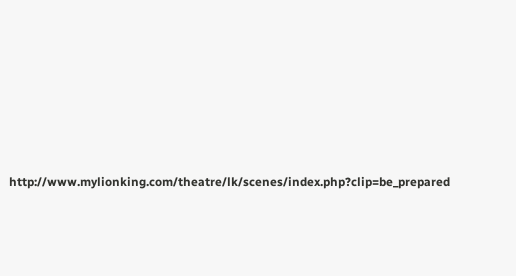http://www.mylionking.com/theatre/lk/scenes/index.php?clip=be_prepared